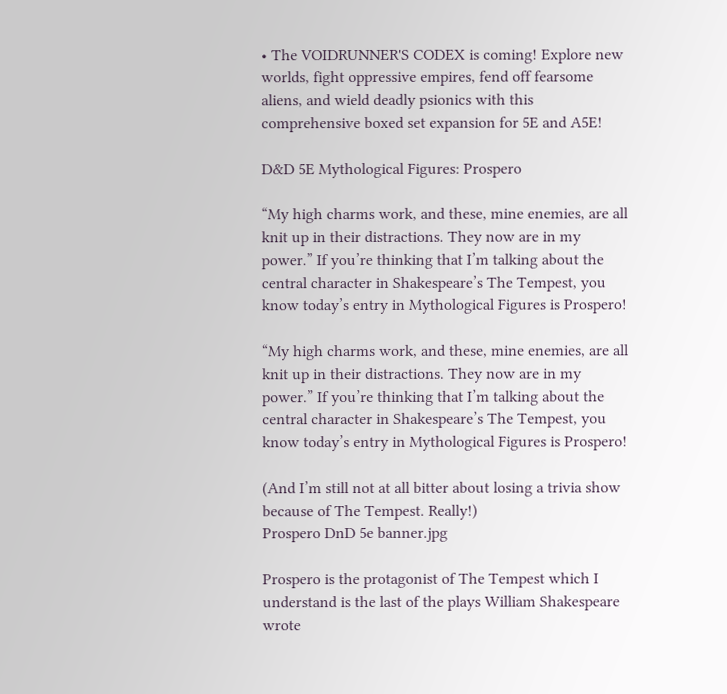• The VOIDRUNNER'S CODEX is coming! Explore new worlds, fight oppressive empires, fend off fearsome aliens, and wield deadly psionics with this comprehensive boxed set expansion for 5E and A5E!

D&D 5E Mythological Figures: Prospero

“My high charms work, and these, mine enemies, are all knit up in their distractions. They now are in my power.” If you’re thinking that I’m talking about the central character in Shakespeare’s The Tempest, you know today’s entry in Mythological Figures is Prospero!

“My high charms work, and these, mine enemies, are all knit up in their distractions. They now are in my power.” If you’re thinking that I’m talking about the central character in Shakespeare’s The Tempest, you know today’s entry in Mythological Figures is Prospero!

(And I’m still not at all bitter about losing a trivia show because of The Tempest. Really!)
Prospero DnD 5e banner.jpg

Prospero is the protagonist of The Tempest which I understand is the last of the plays William Shakespeare wrote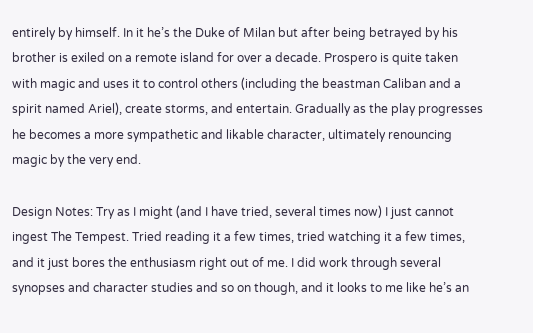entirely by himself. In it he’s the Duke of Milan but after being betrayed by his brother is exiled on a remote island for over a decade. Prospero is quite taken with magic and uses it to control others (including the beastman Caliban and a spirit named Ariel), create storms, and entertain. Gradually as the play progresses he becomes a more sympathetic and likable character, ultimately renouncing magic by the very end.

Design Notes: Try as I might (and I have tried, several times now) I just cannot ingest The Tempest. Tried reading it a few times, tried watching it a few times, and it just bores the enthusiasm right out of me. I did work through several synopses and character studies and so on though, and it looks to me like he’s an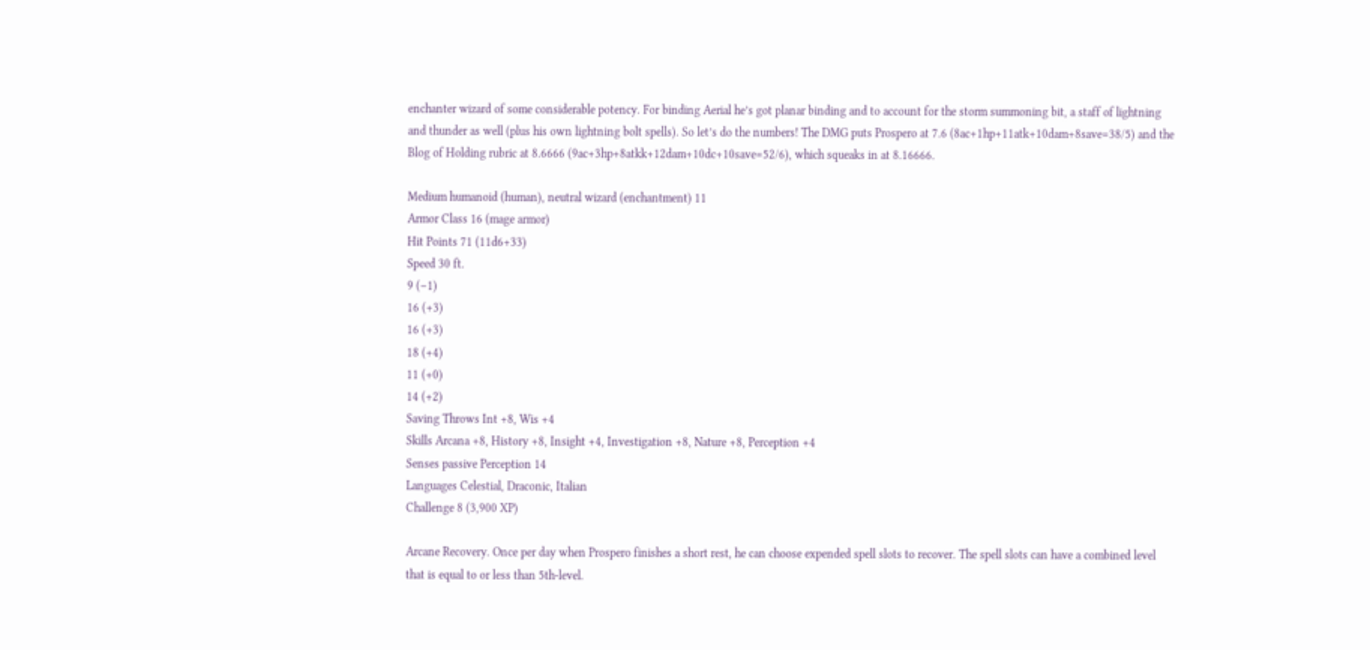enchanter wizard of some considerable potency. For binding Aerial he’s got planar binding and to account for the storm summoning bit, a staff of lightning and thunder as well (plus his own lightning bolt spells). So let’s do the numbers! The DMG puts Prospero at 7.6 (8ac+1hp+11atk+10dam+8save=38/5) and the Blog of Holding rubric at 8.6666 (9ac+3hp+8atkk+12dam+10dc+10save=52/6), which squeaks in at 8.16666.

Medium humanoid (human), neutral wizard (enchantment) 11
Armor Class 16 (mage armor)
Hit Points 71 (11d6+33)
Speed 30 ft.
9 (–1)
16 (+3)
16 (+3)
18 (+4)
11 (+0)
14 (+2)
Saving Throws Int +8, Wis +4
Skills Arcana +8, History +8, Insight +4, Investigation +8, Nature +8, Perception +4
Senses passive Perception 14
Languages Celestial, Draconic, Italian
Challenge 8 (3,900 XP)

Arcane Recovery. Once per day when Prospero finishes a short rest, he can choose expended spell slots to recover. The spell slots can have a combined level that is equal to or less than 5th-level.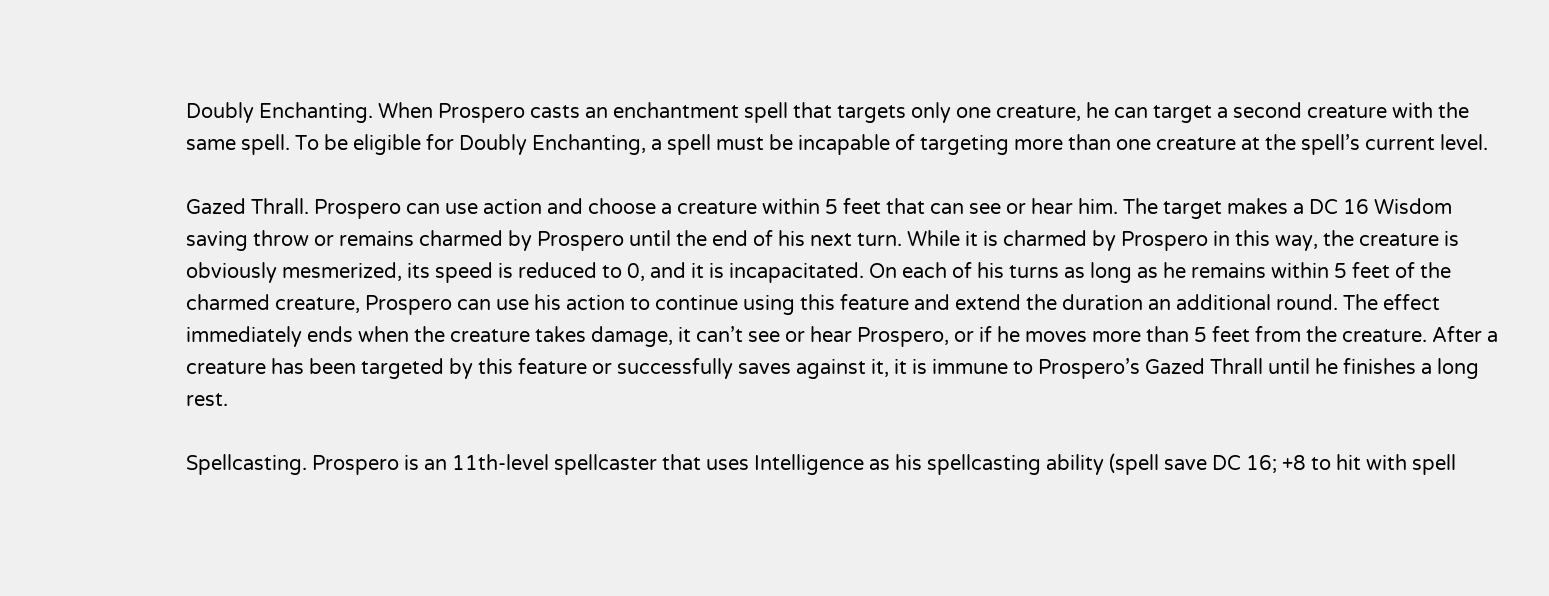Doubly Enchanting. When Prospero casts an enchantment spell that targets only one creature, he can target a second creature with the same spell. To be eligible for Doubly Enchanting, a spell must be incapable of targeting more than one creature at the spell’s current level.

Gazed Thrall. Prospero can use action and choose a creature within 5 feet that can see or hear him. The target makes a DC 16 Wisdom saving throw or remains charmed by Prospero until the end of his next turn. While it is charmed by Prospero in this way, the creature is obviously mesmerized, its speed is reduced to 0, and it is incapacitated. On each of his turns as long as he remains within 5 feet of the charmed creature, Prospero can use his action to continue using this feature and extend the duration an additional round. The effect immediately ends when the creature takes damage, it can’t see or hear Prospero, or if he moves more than 5 feet from the creature. After a creature has been targeted by this feature or successfully saves against it, it is immune to Prospero’s Gazed Thrall until he finishes a long rest.

Spellcasting. Prospero is an 11th-level spellcaster that uses Intelligence as his spellcasting ability (spell save DC 16; +8 to hit with spell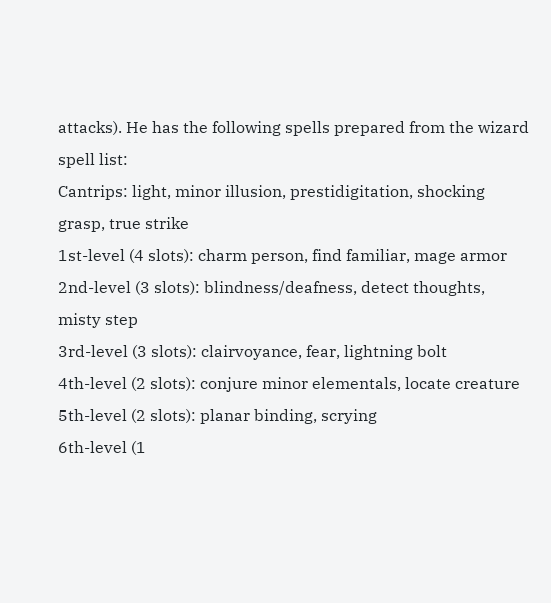attacks). He has the following spells prepared from the wizard spell list:
Cantrips: light, minor illusion, prestidigitation, shocking grasp, true strike
1st-level (4 slots): charm person, find familiar, mage armor
2nd-level (3 slots): blindness/deafness, detect thoughts, misty step
3rd-level (3 slots): clairvoyance, fear, lightning bolt
4th-level (2 slots): conjure minor elementals, locate creature
5th-level (2 slots): planar binding, scrying
6th-level (1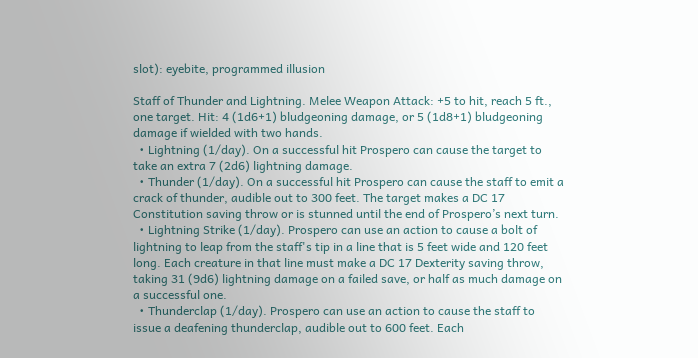slot): eyebite, programmed illusion

Staff of Thunder and Lightning. Melee Weapon Attack: +5 to hit, reach 5 ft., one target. Hit: 4 (1d6+1) bludgeoning damage, or 5 (1d8+1) bludgeoning damage if wielded with two hands.
  • Lightning (1/day). On a successful hit Prospero can cause the target to take an extra 7 (2d6) lightning damage.
  • Thunder (1/day). On a successful hit Prospero can cause the staff to emit a crack of thunder, audible out to 300 feet. The target makes a DC 17 Constitution saving throw or is stunned until the end of Prospero’s next turn.
  • Lightning Strike (1/day). Prospero can use an action to cause a bolt of lightning to leap from the staff's tip in a line that is 5 feet wide and 120 feet long. Each creature in that line must make a DC 17 Dexterity saving throw, taking 31 (9d6) lightning damage on a failed save, or half as much damage on a successful one.
  • Thunderclap (1/day). Prospero can use an action to cause the staff to issue a deafening thunderclap, audible out to 600 feet. Each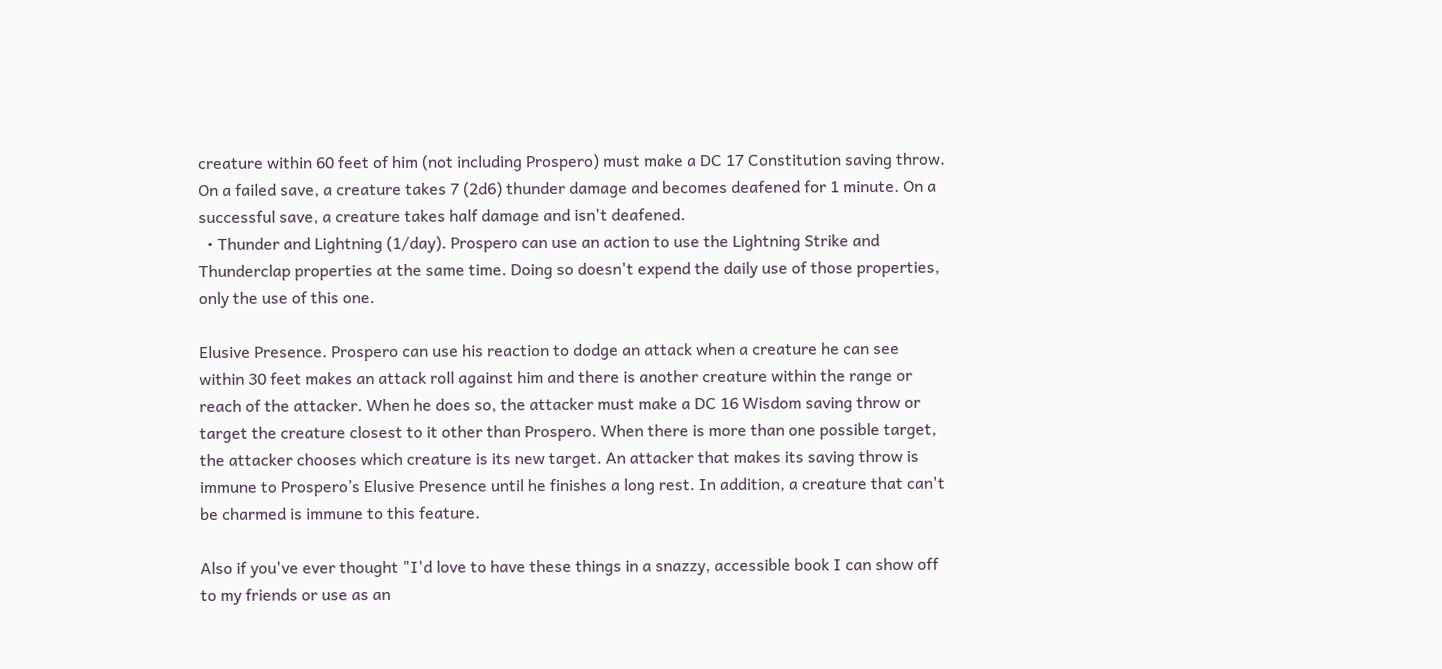creature within 60 feet of him (not including Prospero) must make a DC 17 Constitution saving throw. On a failed save, a creature takes 7 (2d6) thunder damage and becomes deafened for 1 minute. On a successful save, a creature takes half damage and isn't deafened.
  • Thunder and Lightning (1/day). Prospero can use an action to use the Lightning Strike and Thunderclap properties at the same time. Doing so doesn't expend the daily use of those properties, only the use of this one.

Elusive Presence. Prospero can use his reaction to dodge an attack when a creature he can see within 30 feet makes an attack roll against him and there is another creature within the range or reach of the attacker. When he does so, the attacker must make a DC 16 Wisdom saving throw or target the creature closest to it other than Prospero. When there is more than one possible target, the attacker chooses which creature is its new target. An attacker that makes its saving throw is immune to Prospero’s Elusive Presence until he finishes a long rest. In addition, a creature that can't be charmed is immune to this feature.

Also if you've ever thought "I'd love to have these things in a snazzy, accessible book I can show off to my friends or use as an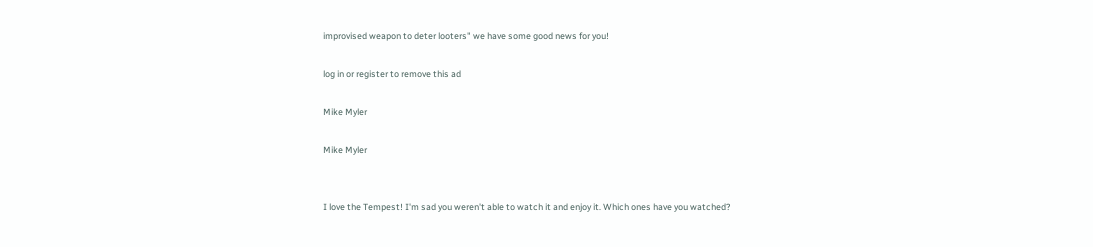improvised weapon to deter looters" we have some good news for you!

log in or register to remove this ad

Mike Myler

Mike Myler


I love the Tempest! I'm sad you weren't able to watch it and enjoy it. Which ones have you watched?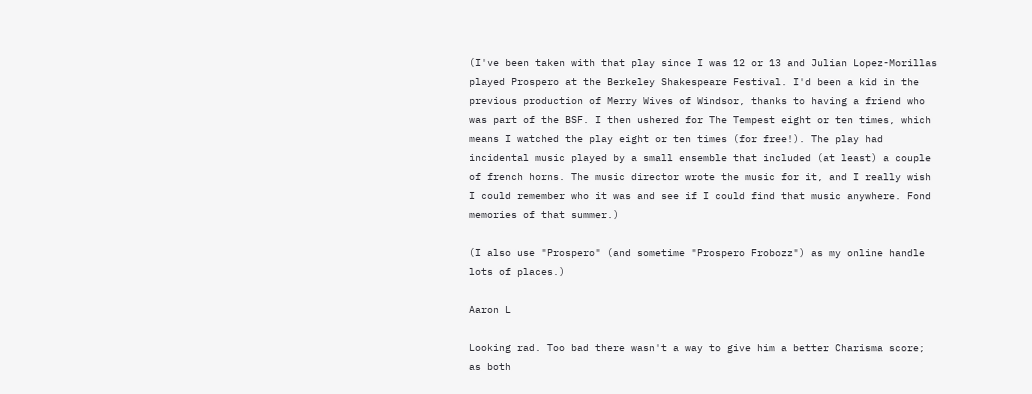(I've been taken with that play since I was 12 or 13 and Julian Lopez-Morillas played Prospero at the Berkeley Shakespeare Festival. I'd been a kid in the previous production of Merry Wives of Windsor, thanks to having a friend who was part of the BSF. I then ushered for The Tempest eight or ten times, which means I watched the play eight or ten times (for free!). The play had incidental music played by a small ensemble that included (at least) a couple of french horns. The music director wrote the music for it, and I really wish I could remember who it was and see if I could find that music anywhere. Fond memories of that summer.)

(I also use "Prospero" (and sometime "Prospero Frobozz") as my online handle lots of places.)

Aaron L

Looking rad. Too bad there wasn't a way to give him a better Charisma score; as both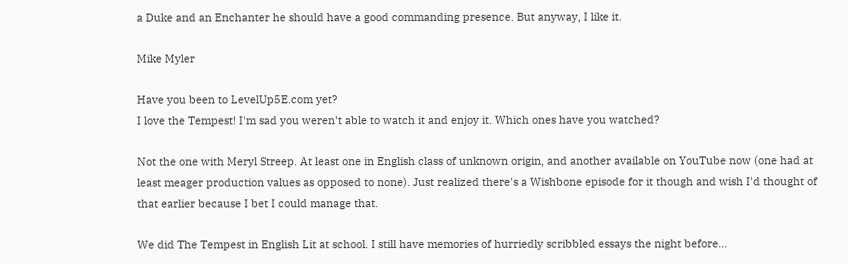a Duke and an Enchanter he should have a good commanding presence. But anyway, I like it.

Mike Myler

Have you been to LevelUp5E.com yet?
I love the Tempest! I'm sad you weren't able to watch it and enjoy it. Which ones have you watched?

Not the one with Meryl Streep. At least one in English class of unknown origin, and another available on YouTube now (one had at least meager production values as opposed to none). Just realized there's a Wishbone episode for it though and wish I'd thought of that earlier because I bet I could manage that.

We did The Tempest in English Lit at school. I still have memories of hurriedly scribbled essays the night before...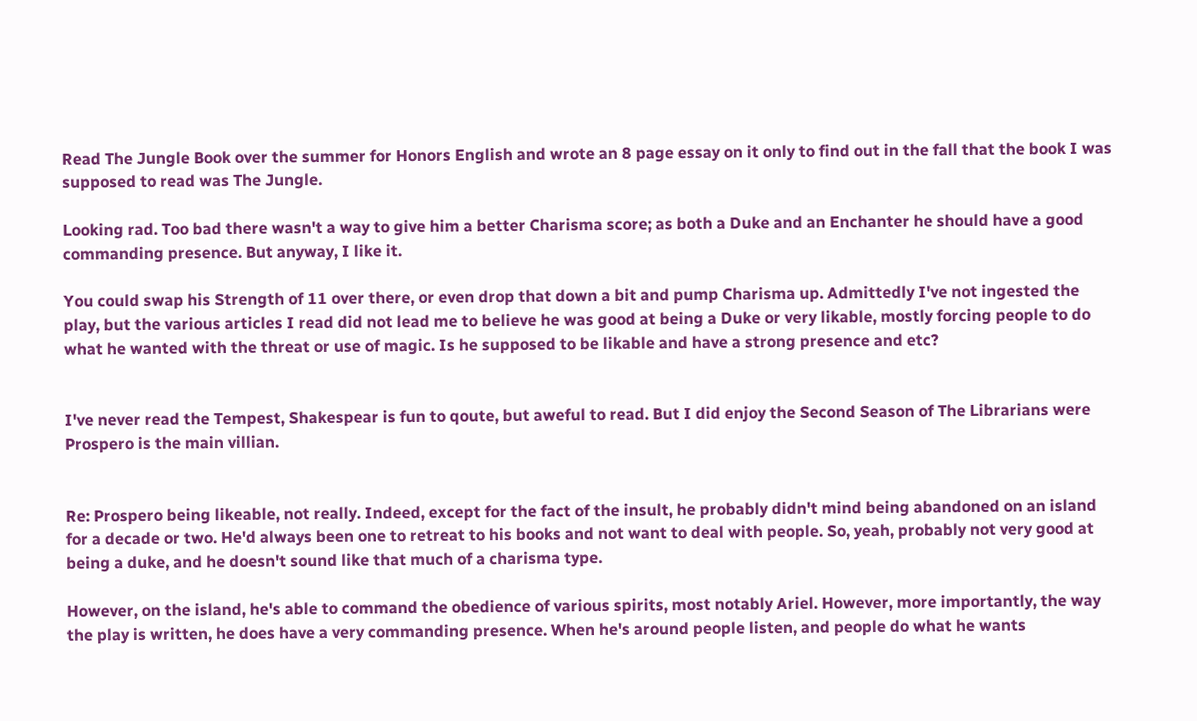Read The Jungle Book over the summer for Honors English and wrote an 8 page essay on it only to find out in the fall that the book I was supposed to read was The Jungle.

Looking rad. Too bad there wasn't a way to give him a better Charisma score; as both a Duke and an Enchanter he should have a good commanding presence. But anyway, I like it.

You could swap his Strength of 11 over there, or even drop that down a bit and pump Charisma up. Admittedly I've not ingested the play, but the various articles I read did not lead me to believe he was good at being a Duke or very likable, mostly forcing people to do what he wanted with the threat or use of magic. Is he supposed to be likable and have a strong presence and etc?


I've never read the Tempest, Shakespear is fun to qoute, but aweful to read. But I did enjoy the Second Season of The Librarians were Prospero is the main villian.


Re: Prospero being likeable, not really. Indeed, except for the fact of the insult, he probably didn't mind being abandoned on an island for a decade or two. He'd always been one to retreat to his books and not want to deal with people. So, yeah, probably not very good at being a duke, and he doesn't sound like that much of a charisma type.

However, on the island, he's able to command the obedience of various spirits, most notably Ariel. However, more importantly, the way the play is written, he does have a very commanding presence. When he's around people listen, and people do what he wants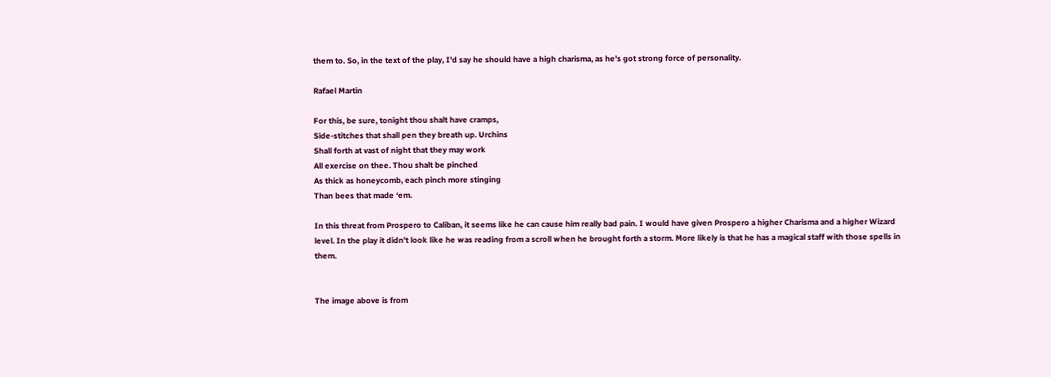them to. So, in the text of the play, I'd say he should have a high charisma, as he's got strong force of personality.

Rafael Martin

For this, be sure, tonight thou shalt have cramps,
Side-stitches that shall pen they breath up. Urchins
Shall forth at vast of night that they may work
All exercise on thee. Thou shalt be pinched
As thick as honeycomb, each pinch more stinging
Than bees that made ‘em.

In this threat from Prospero to Caliban, it seems like he can cause him really bad pain. I would have given Prospero a higher Charisma and a higher Wizard level. In the play it didn't look like he was reading from a scroll when he brought forth a storm. More likely is that he has a magical staff with those spells in them.


The image above is from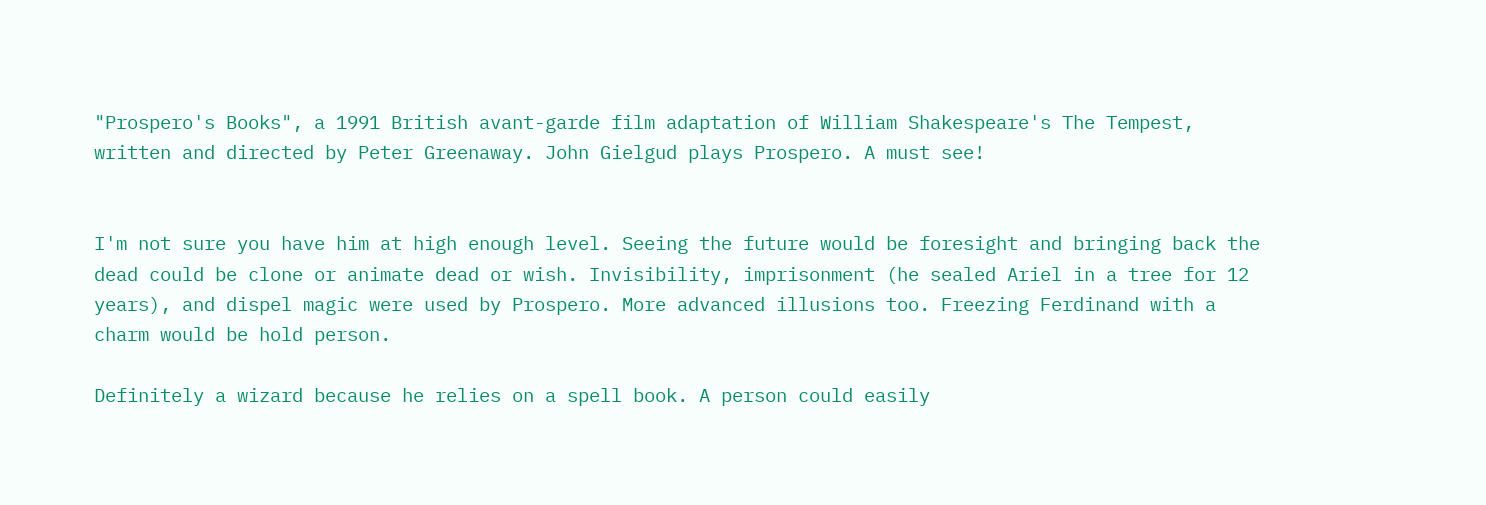"Prospero's Books", a 1991 British avant-garde film adaptation of William Shakespeare's The Tempest, written and directed by Peter Greenaway. John Gielgud plays Prospero. A must see!


I'm not sure you have him at high enough level. Seeing the future would be foresight and bringing back the dead could be clone or animate dead or wish. Invisibility, imprisonment (he sealed Ariel in a tree for 12 years), and dispel magic were used by Prospero. More advanced illusions too. Freezing Ferdinand with a charm would be hold person.

Definitely a wizard because he relies on a spell book. A person could easily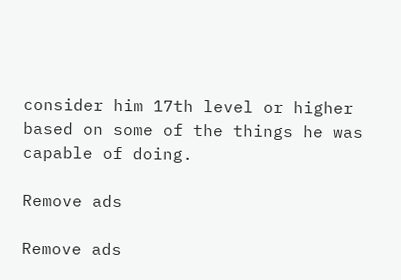consider him 17th level or higher based on some of the things he was capable of doing.

Remove ads

Remove ads